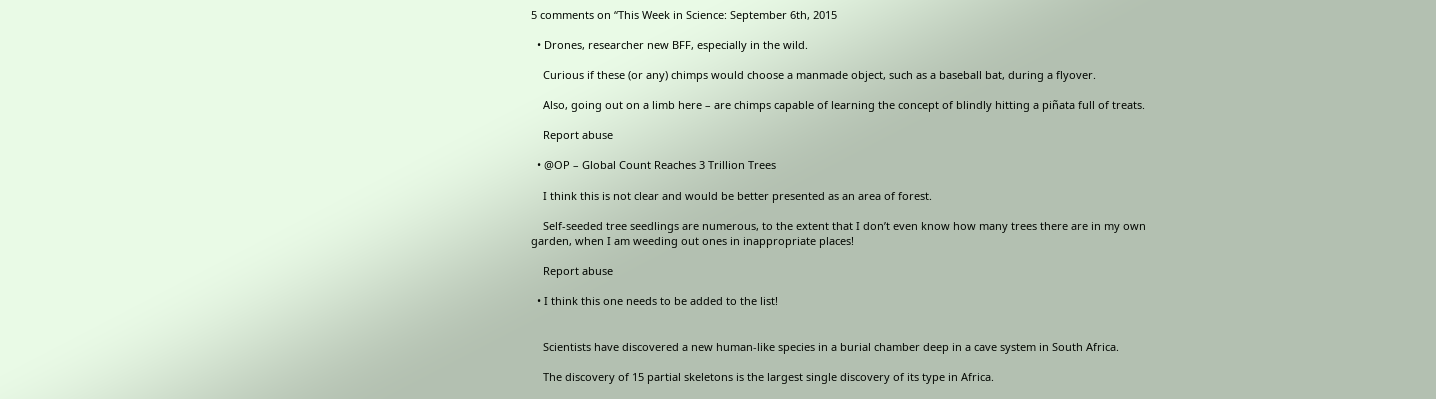5 comments on “This Week in Science: September 6th, 2015

  • Drones, researcher new BFF, especially in the wild.

    Curious if these (or any) chimps would choose a manmade object, such as a baseball bat, during a flyover.

    Also, going out on a limb here – are chimps capable of learning the concept of blindly hitting a piñata full of treats.

    Report abuse

  • @OP – Global Count Reaches 3 Trillion Trees

    I think this is not clear and would be better presented as an area of forest.

    Self-seeded tree seedlings are numerous, to the extent that I don’t even know how many trees there are in my own garden, when I am weeding out ones in inappropriate places!

    Report abuse

  • I think this one needs to be added to the list!


    Scientists have discovered a new human-like species in a burial chamber deep in a cave system in South Africa.

    The discovery of 15 partial skeletons is the largest single discovery of its type in Africa.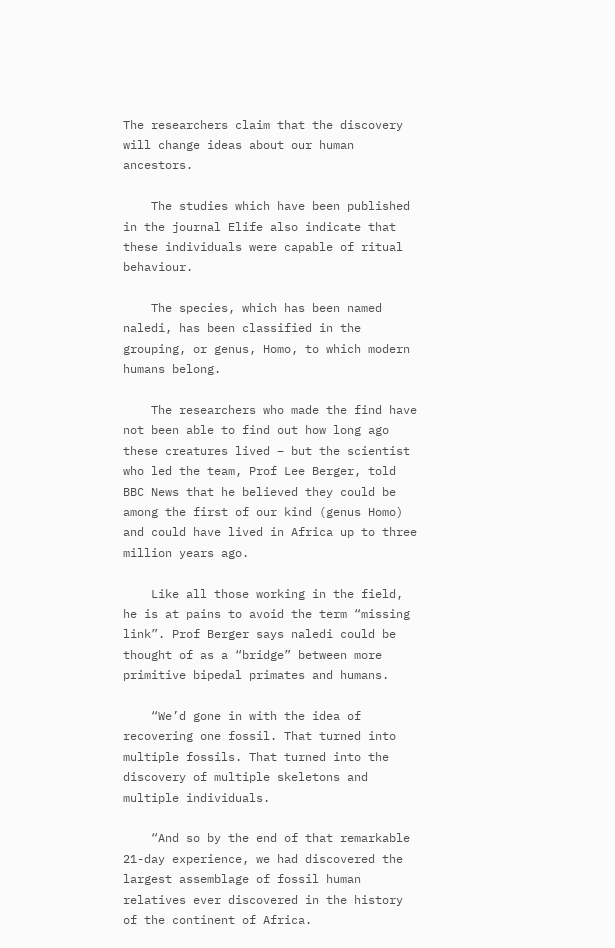The researchers claim that the discovery will change ideas about our human ancestors.

    The studies which have been published in the journal Elife also indicate that these individuals were capable of ritual behaviour.

    The species, which has been named naledi, has been classified in the grouping, or genus, Homo, to which modern humans belong.

    The researchers who made the find have not been able to find out how long ago these creatures lived – but the scientist who led the team, Prof Lee Berger, told BBC News that he believed they could be among the first of our kind (genus Homo) and could have lived in Africa up to three million years ago.

    Like all those working in the field, he is at pains to avoid the term “missing link”. Prof Berger says naledi could be thought of as a “bridge” between more primitive bipedal primates and humans.

    “We’d gone in with the idea of recovering one fossil. That turned into multiple fossils. That turned into the discovery of multiple skeletons and multiple individuals.

    “And so by the end of that remarkable 21-day experience, we had discovered the largest assemblage of fossil human relatives ever discovered in the history of the continent of Africa.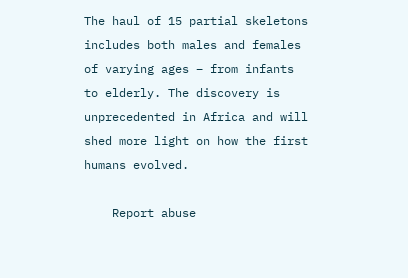The haul of 15 partial skeletons includes both males and females of varying ages – from infants to elderly. The discovery is unprecedented in Africa and will shed more light on how the first humans evolved.

    Report abuse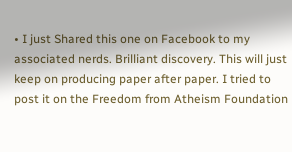• I just Shared this one on Facebook to my associated nerds. Brilliant discovery. This will just keep on producing paper after paper. I tried to post it on the Freedom from Atheism Foundation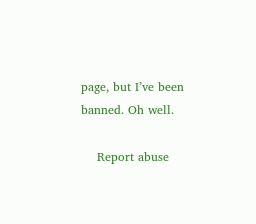page, but I’ve been banned. Oh well.

    Report abuse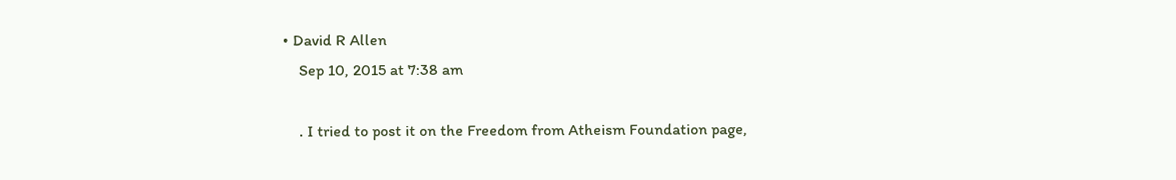• David R Allen
    Sep 10, 2015 at 7:38 am

    . I tried to post it on the Freedom from Atheism Foundation page,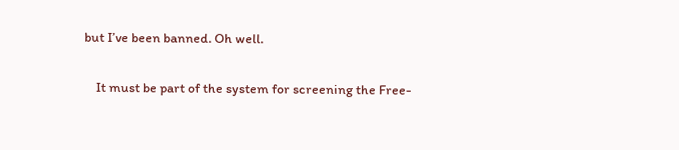but I’ve been banned. Oh well.

    It must be part of the system for screening the Free-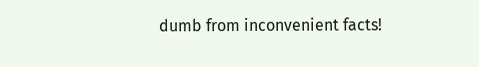dumb from inconvenient facts!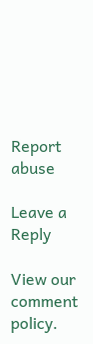Report abuse

Leave a Reply

View our comment policy.